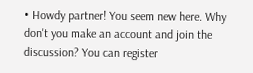• Howdy partner! You seem new here. Why don't you make an account and join the discussion? You can register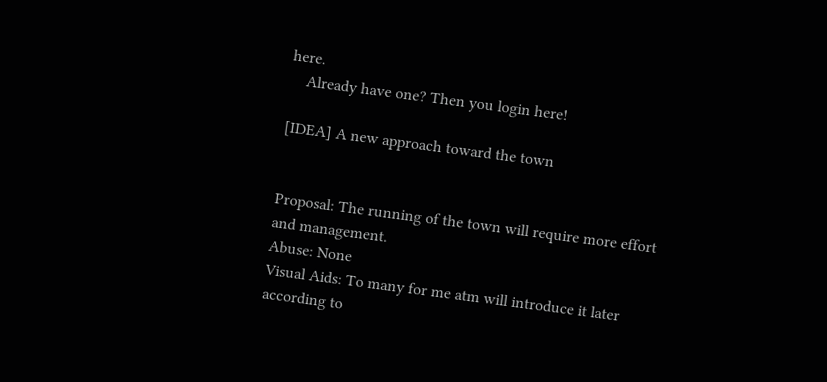here.
    Already have one? Then you login here!

[IDEA] A new approach toward the town


Proposal: The running of the town will require more effort and management.
Abuse: None
Visual Aids: To many for me atm will introduce it later according to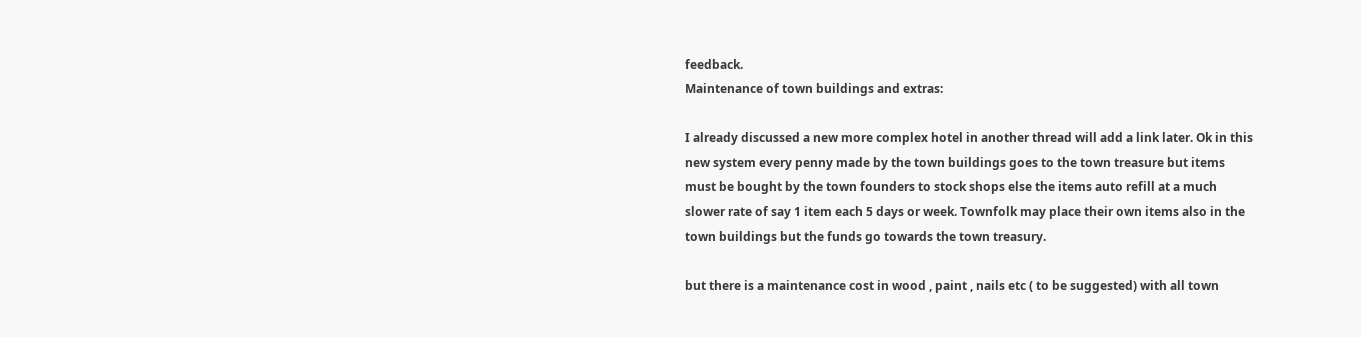feedback.
Maintenance of town buildings and extras:

I already discussed a new more complex hotel in another thread will add a link later. Ok in this new system every penny made by the town buildings goes to the town treasure but items must be bought by the town founders to stock shops else the items auto refill at a much slower rate of say 1 item each 5 days or week. Townfolk may place their own items also in the town buildings but the funds go towards the town treasury.

but there is a maintenance cost in wood , paint , nails etc ( to be suggested) with all town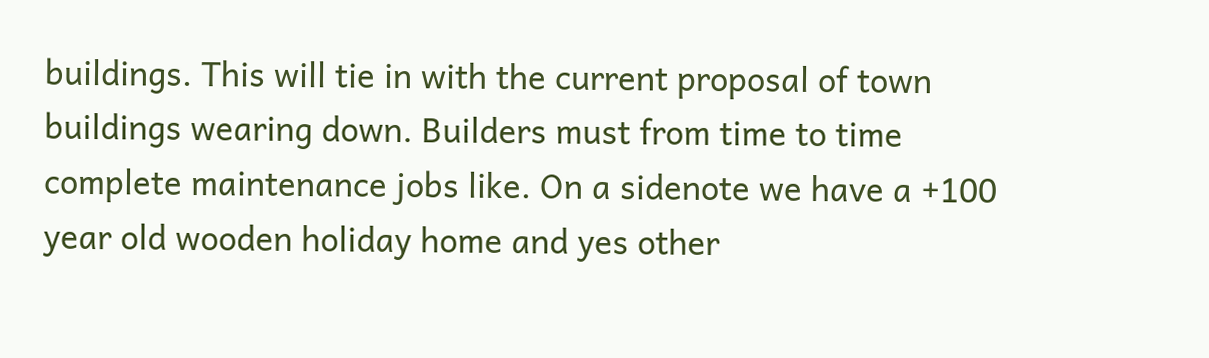buildings. This will tie in with the current proposal of town buildings wearing down. Builders must from time to time complete maintenance jobs like. On a sidenote we have a +100 year old wooden holiday home and yes other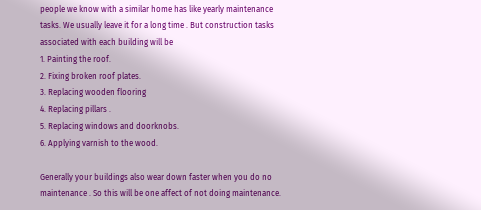people we know with a similar home has like yearly maintenance tasks. We usually leave it for a long time . But construction tasks associated with each building will be
1. Painting the roof.
2. Fixing broken roof plates.
3. Replacing wooden flooring
4. Replacing pillars .
5. Replacing windows and doorknobs.
6. Applying varnish to the wood.

Generally your buildings also wear down faster when you do no maintenance . So this will be one affect of not doing maintenance.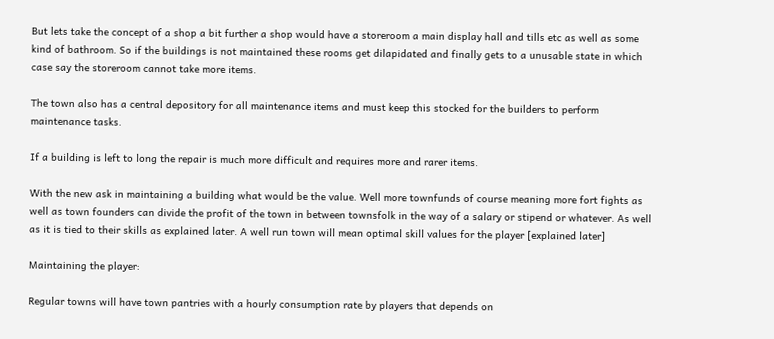But lets take the concept of a shop a bit further a shop would have a storeroom a main display hall and tills etc as well as some kind of bathroom. So if the buildings is not maintained these rooms get dilapidated and finally gets to a unusable state in which case say the storeroom cannot take more items.

The town also has a central depository for all maintenance items and must keep this stocked for the builders to perform maintenance tasks.

If a building is left to long the repair is much more difficult and requires more and rarer items.

With the new ask in maintaining a building what would be the value. Well more townfunds of course meaning more fort fights as well as town founders can divide the profit of the town in between townsfolk in the way of a salary or stipend or whatever. As well as it is tied to their skills as explained later. A well run town will mean optimal skill values for the player [explained later]

Maintaining the player:

Regular towns will have town pantries with a hourly consumption rate by players that depends on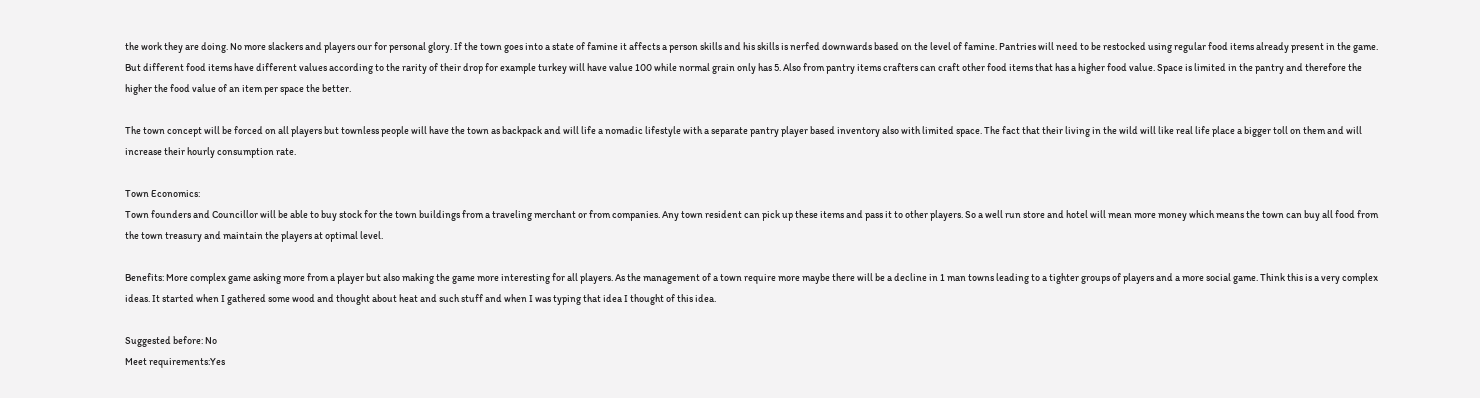the work they are doing. No more slackers and players our for personal glory. If the town goes into a state of famine it affects a person skills and his skills is nerfed downwards based on the level of famine. Pantries will need to be restocked using regular food items already present in the game. But different food items have different values according to the rarity of their drop for example turkey will have value 100 while normal grain only has 5. Also from pantry items crafters can craft other food items that has a higher food value. Space is limited in the pantry and therefore the higher the food value of an item per space the better.

The town concept will be forced on all players but townless people will have the town as backpack and will life a nomadic lifestyle with a separate pantry player based inventory also with limited space. The fact that their living in the wild will like real life place a bigger toll on them and will increase their hourly consumption rate.

Town Economics:
Town founders and Councillor will be able to buy stock for the town buildings from a traveling merchant or from companies. Any town resident can pick up these items and pass it to other players. So a well run store and hotel will mean more money which means the town can buy all food from the town treasury and maintain the players at optimal level.

Benefits: More complex game asking more from a player but also making the game more interesting for all players. As the management of a town require more maybe there will be a decline in 1 man towns leading to a tighter groups of players and a more social game. Think this is a very complex ideas. It started when I gathered some wood and thought about heat and such stuff and when I was typing that idea I thought of this idea.

Suggested before: No
Meet requirements:Yes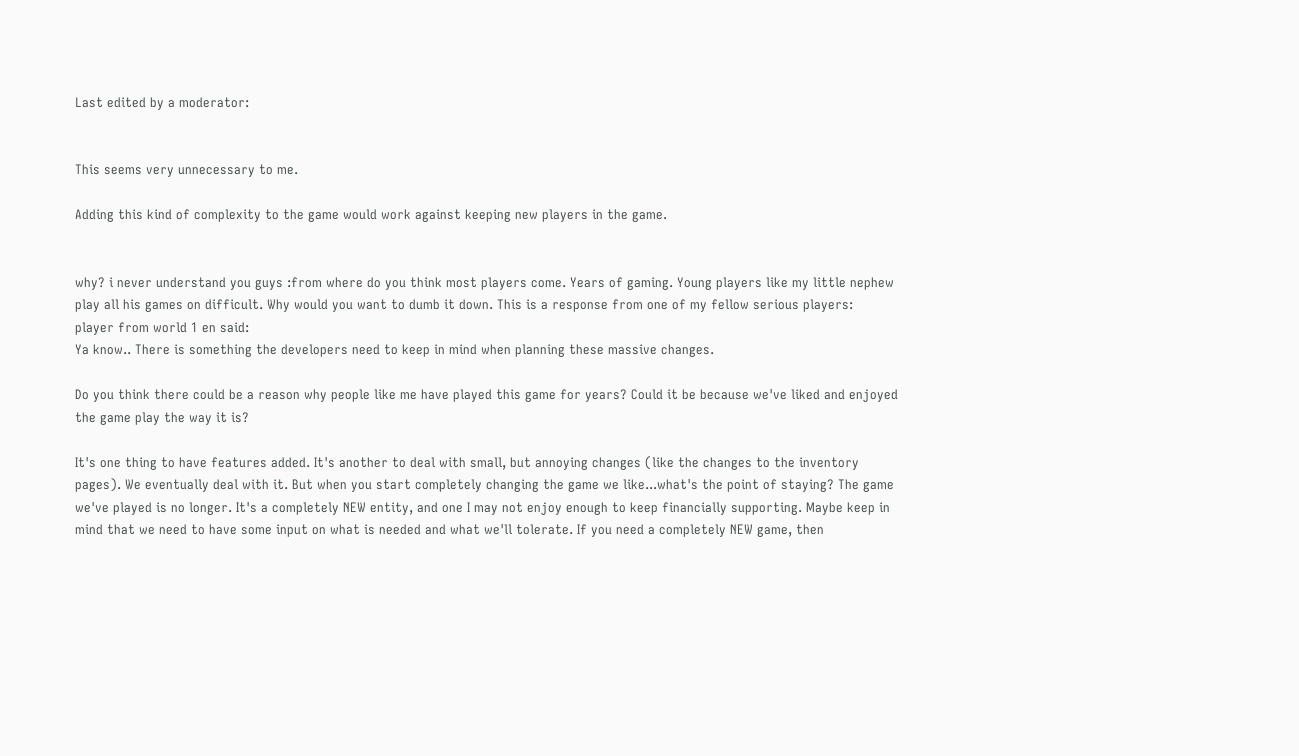Last edited by a moderator:


This seems very unnecessary to me.

Adding this kind of complexity to the game would work against keeping new players in the game.


why? i never understand you guys :from where do you think most players come. Years of gaming. Young players like my little nephew play all his games on difficult. Why would you want to dumb it down. This is a response from one of my fellow serious players:
player from world 1 en said:
Ya know.. There is something the developers need to keep in mind when planning these massive changes.

Do you think there could be a reason why people like me have played this game for years? Could it be because we've liked and enjoyed the game play the way it is?

It's one thing to have features added. It's another to deal with small, but annoying changes (like the changes to the inventory pages). We eventually deal with it. But when you start completely changing the game we like...what's the point of staying? The game we've played is no longer. It's a completely NEW entity, and one I may not enjoy enough to keep financially supporting. Maybe keep in mind that we need to have some input on what is needed and what we'll tolerate. If you need a completely NEW game, then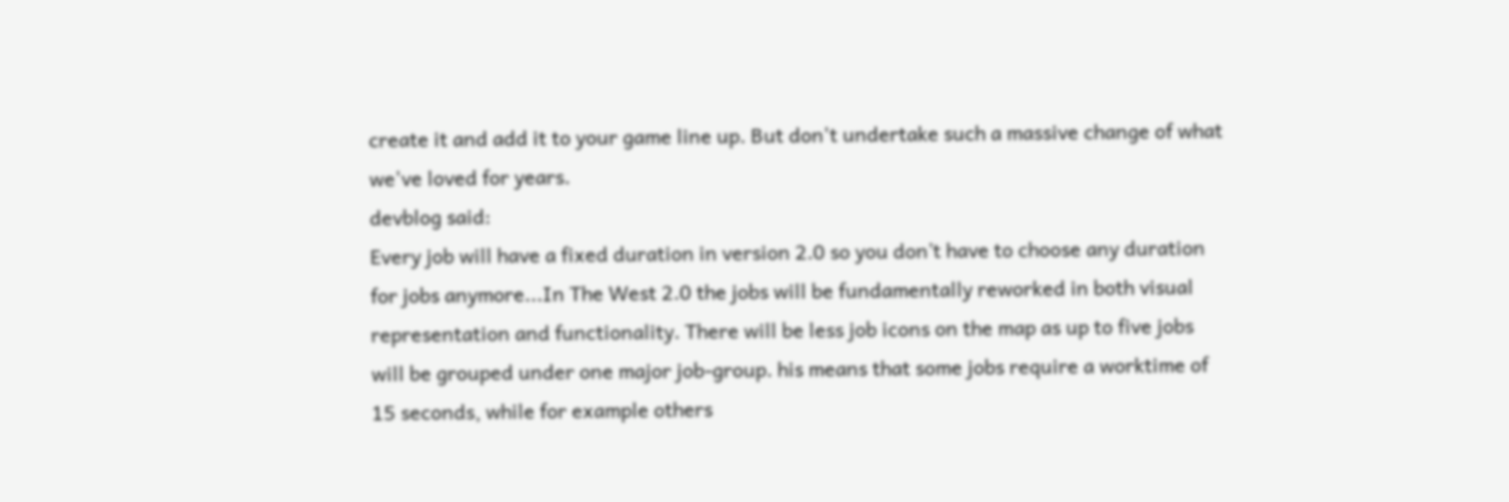create it and add it to your game line up. But don't undertake such a massive change of what we've loved for years.
devblog said:
Every job will have a fixed duration in version 2.0 so you don’t have to choose any duration for jobs anymore...In The West 2.0 the jobs will be fundamentally reworked in both visual representation and functionality. There will be less job icons on the map as up to five jobs will be grouped under one major job-group. his means that some jobs require a worktime of 15 seconds, while for example others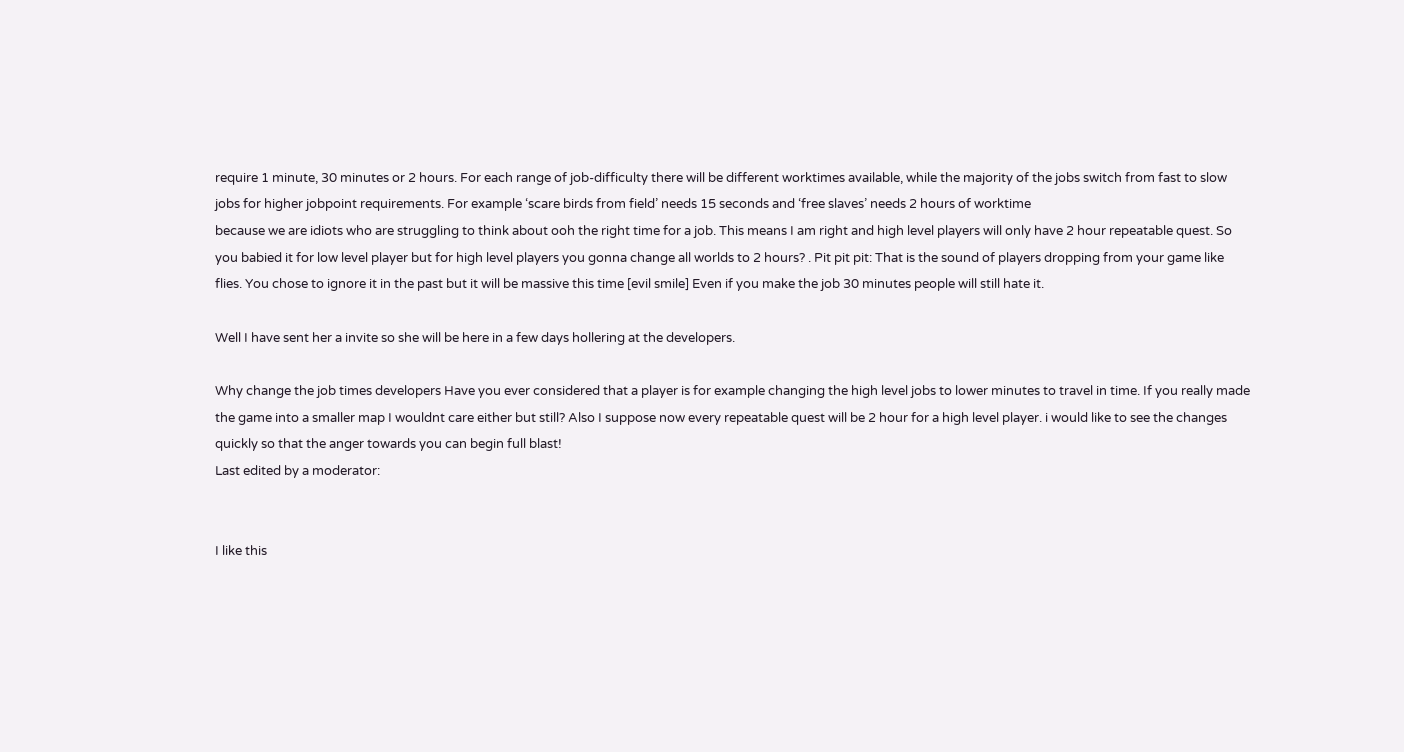require 1 minute, 30 minutes or 2 hours. For each range of job-difficulty there will be different worktimes available, while the majority of the jobs switch from fast to slow jobs for higher jobpoint requirements. For example ‘scare birds from field’ needs 15 seconds and ‘free slaves’ needs 2 hours of worktime
because we are idiots who are struggling to think about ooh the right time for a job. This means I am right and high level players will only have 2 hour repeatable quest. So you babied it for low level player but for high level players you gonna change all worlds to 2 hours? . Pit pit pit: That is the sound of players dropping from your game like flies. You chose to ignore it in the past but it will be massive this time [evil smile] Even if you make the job 30 minutes people will still hate it.

Well I have sent her a invite so she will be here in a few days hollering at the developers.

Why change the job times developers Have you ever considered that a player is for example changing the high level jobs to lower minutes to travel in time. If you really made the game into a smaller map I wouldnt care either but still? Also I suppose now every repeatable quest will be 2 hour for a high level player. i would like to see the changes quickly so that the anger towards you can begin full blast!
Last edited by a moderator:


I like this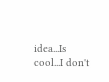idea...Is cool...I don't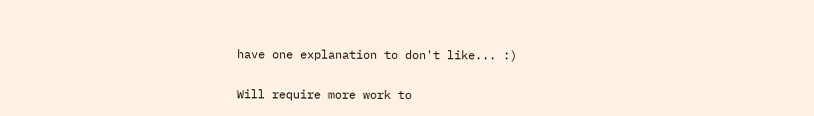have one explanation to don't like... :)

Will require more work to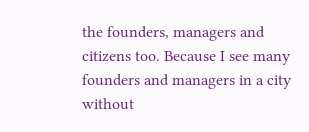the founders, managers and citizens too. Because I see many founders and managers in a city without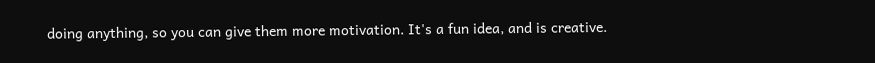doing anything, so you can give them more motivation. It's a fun idea, and is creative.